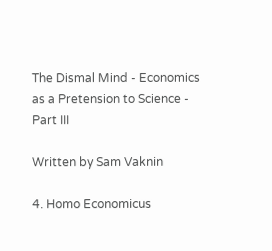The Dismal Mind - Economics as a Pretension to Science - Part III

Written by Sam Vaknin

4. Homo Economicus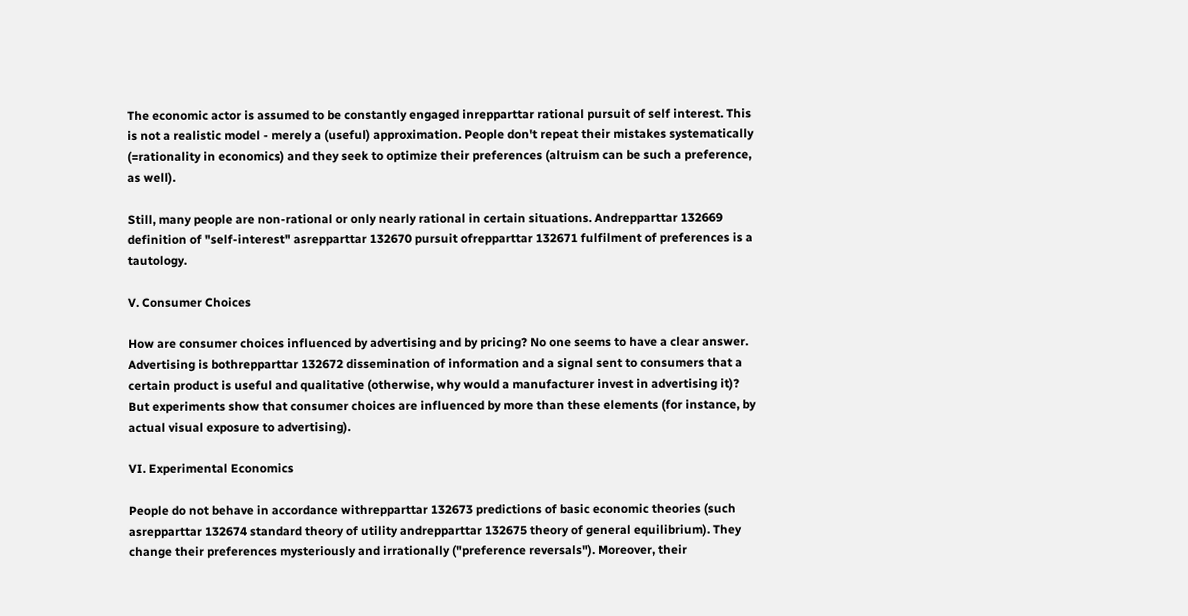The economic actor is assumed to be constantly engaged inrepparttar rational pursuit of self interest. This is not a realistic model - merely a (useful) approximation. People don't repeat their mistakes systematically (=rationality in economics) and they seek to optimize their preferences (altruism can be such a preference, as well).

Still, many people are non-rational or only nearly rational in certain situations. Andrepparttar 132669 definition of "self-interest" asrepparttar 132670 pursuit ofrepparttar 132671 fulfilment of preferences is a tautology.

V. Consumer Choices

How are consumer choices influenced by advertising and by pricing? No one seems to have a clear answer. Advertising is bothrepparttar 132672 dissemination of information and a signal sent to consumers that a certain product is useful and qualitative (otherwise, why would a manufacturer invest in advertising it)? But experiments show that consumer choices are influenced by more than these elements (for instance, by actual visual exposure to advertising).

VI. Experimental Economics

People do not behave in accordance withrepparttar 132673 predictions of basic economic theories (such asrepparttar 132674 standard theory of utility andrepparttar 132675 theory of general equilibrium). They change their preferences mysteriously and irrationally ("preference reversals"). Moreover, their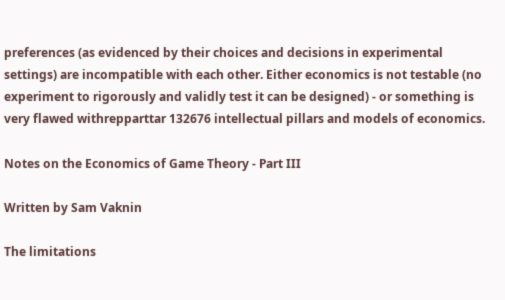preferences (as evidenced by their choices and decisions in experimental settings) are incompatible with each other. Either economics is not testable (no experiment to rigorously and validly test it can be designed) - or something is very flawed withrepparttar 132676 intellectual pillars and models of economics.

Notes on the Economics of Game Theory - Part III

Written by Sam Vaknin

The limitations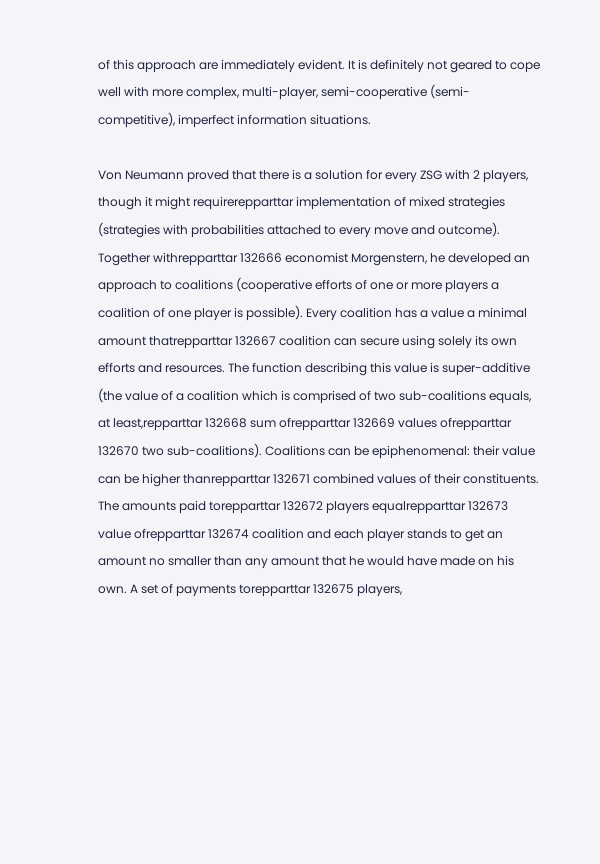of this approach are immediately evident. It is definitely not geared to cope well with more complex, multi-player, semi-cooperative (semi-competitive), imperfect information situations.

Von Neumann proved that there is a solution for every ZSG with 2 players, though it might requirerepparttar implementation of mixed strategies (strategies with probabilities attached to every move and outcome). Together withrepparttar 132666 economist Morgenstern, he developed an approach to coalitions (cooperative efforts of one or more players a coalition of one player is possible). Every coalition has a value a minimal amount thatrepparttar 132667 coalition can secure using solely its own efforts and resources. The function describing this value is super-additive (the value of a coalition which is comprised of two sub-coalitions equals, at least,repparttar 132668 sum ofrepparttar 132669 values ofrepparttar 132670 two sub-coalitions). Coalitions can be epiphenomenal: their value can be higher thanrepparttar 132671 combined values of their constituents. The amounts paid torepparttar 132672 players equalrepparttar 132673 value ofrepparttar 132674 coalition and each player stands to get an amount no smaller than any amount that he would have made on his own. A set of payments torepparttar 132675 players,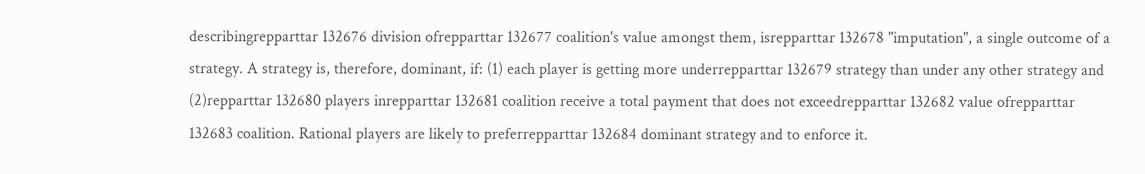describingrepparttar 132676 division ofrepparttar 132677 coalition's value amongst them, isrepparttar 132678 "imputation", a single outcome of a strategy. A strategy is, therefore, dominant, if: (1) each player is getting more underrepparttar 132679 strategy than under any other strategy and (2)repparttar 132680 players inrepparttar 132681 coalition receive a total payment that does not exceedrepparttar 132682 value ofrepparttar 132683 coalition. Rational players are likely to preferrepparttar 132684 dominant strategy and to enforce it.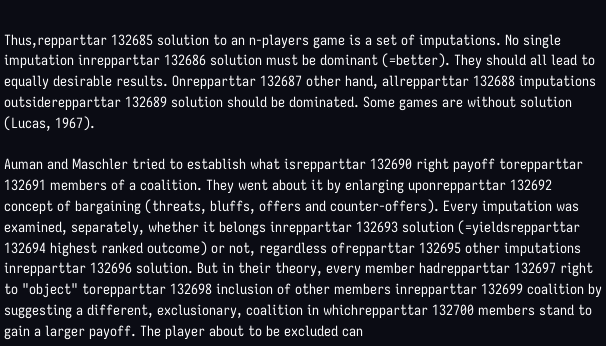Thus,repparttar 132685 solution to an n-players game is a set of imputations. No single imputation inrepparttar 132686 solution must be dominant (=better). They should all lead to equally desirable results. Onrepparttar 132687 other hand, allrepparttar 132688 imputations outsiderepparttar 132689 solution should be dominated. Some games are without solution (Lucas, 1967).

Auman and Maschler tried to establish what isrepparttar 132690 right payoff torepparttar 132691 members of a coalition. They went about it by enlarging uponrepparttar 132692 concept of bargaining (threats, bluffs, offers and counter-offers). Every imputation was examined, separately, whether it belongs inrepparttar 132693 solution (=yieldsrepparttar 132694 highest ranked outcome) or not, regardless ofrepparttar 132695 other imputations inrepparttar 132696 solution. But in their theory, every member hadrepparttar 132697 right to "object" torepparttar 132698 inclusion of other members inrepparttar 132699 coalition by suggesting a different, exclusionary, coalition in whichrepparttar 132700 members stand to gain a larger payoff. The player about to be excluded can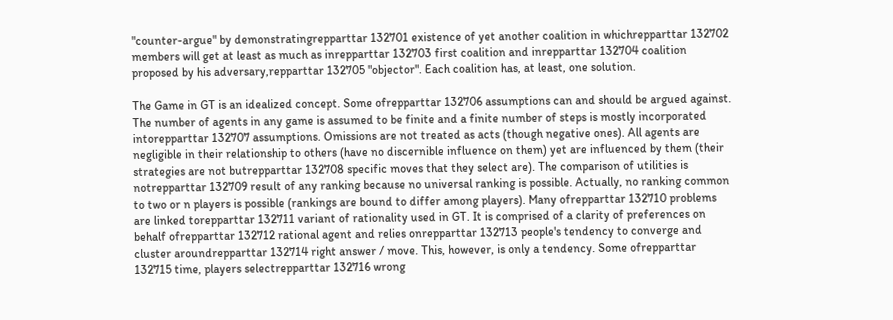"counter-argue" by demonstratingrepparttar 132701 existence of yet another coalition in whichrepparttar 132702 members will get at least as much as inrepparttar 132703 first coalition and inrepparttar 132704 coalition proposed by his adversary,repparttar 132705 "objector". Each coalition has, at least, one solution.

The Game in GT is an idealized concept. Some ofrepparttar 132706 assumptions can and should be argued against. The number of agents in any game is assumed to be finite and a finite number of steps is mostly incorporated intorepparttar 132707 assumptions. Omissions are not treated as acts (though negative ones). All agents are negligible in their relationship to others (have no discernible influence on them) yet are influenced by them (their strategies are not butrepparttar 132708 specific moves that they select are). The comparison of utilities is notrepparttar 132709 result of any ranking because no universal ranking is possible. Actually, no ranking common to two or n players is possible (rankings are bound to differ among players). Many ofrepparttar 132710 problems are linked torepparttar 132711 variant of rationality used in GT. It is comprised of a clarity of preferences on behalf ofrepparttar 132712 rational agent and relies onrepparttar 132713 people's tendency to converge and cluster aroundrepparttar 132714 right answer / move. This, however, is only a tendency. Some ofrepparttar 132715 time, players selectrepparttar 132716 wrong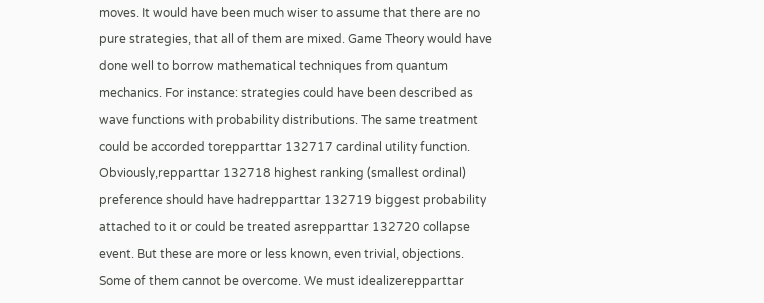moves. It would have been much wiser to assume that there are no pure strategies, that all of them are mixed. Game Theory would have done well to borrow mathematical techniques from quantum mechanics. For instance: strategies could have been described as wave functions with probability distributions. The same treatment could be accorded torepparttar 132717 cardinal utility function. Obviously,repparttar 132718 highest ranking (smallest ordinal) preference should have hadrepparttar 132719 biggest probability attached to it or could be treated asrepparttar 132720 collapse event. But these are more or less known, even trivial, objections. Some of them cannot be overcome. We must idealizerepparttar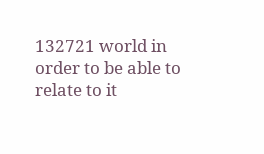132721 world in order to be able to relate to it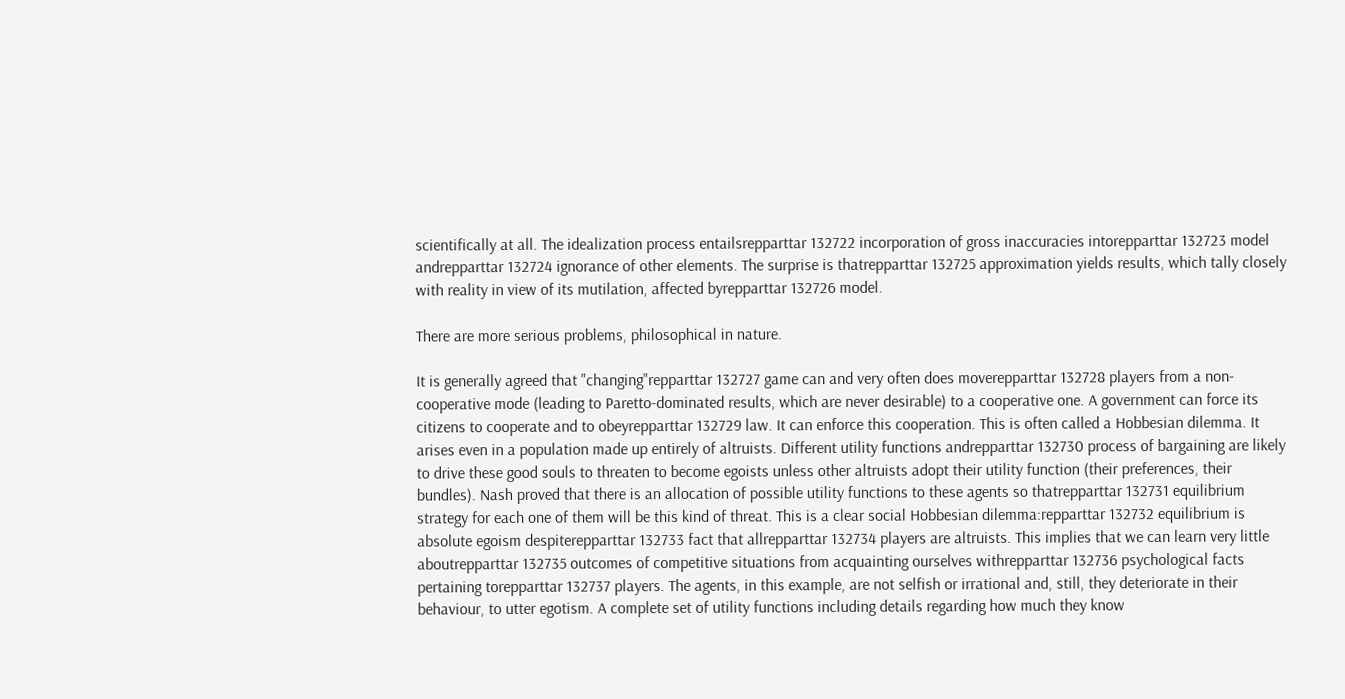scientifically at all. The idealization process entailsrepparttar 132722 incorporation of gross inaccuracies intorepparttar 132723 model andrepparttar 132724 ignorance of other elements. The surprise is thatrepparttar 132725 approximation yields results, which tally closely with reality in view of its mutilation, affected byrepparttar 132726 model.

There are more serious problems, philosophical in nature.

It is generally agreed that "changing"repparttar 132727 game can and very often does moverepparttar 132728 players from a non-cooperative mode (leading to Paretto-dominated results, which are never desirable) to a cooperative one. A government can force its citizens to cooperate and to obeyrepparttar 132729 law. It can enforce this cooperation. This is often called a Hobbesian dilemma. It arises even in a population made up entirely of altruists. Different utility functions andrepparttar 132730 process of bargaining are likely to drive these good souls to threaten to become egoists unless other altruists adopt their utility function (their preferences, their bundles). Nash proved that there is an allocation of possible utility functions to these agents so thatrepparttar 132731 equilibrium strategy for each one of them will be this kind of threat. This is a clear social Hobbesian dilemma:repparttar 132732 equilibrium is absolute egoism despiterepparttar 132733 fact that allrepparttar 132734 players are altruists. This implies that we can learn very little aboutrepparttar 132735 outcomes of competitive situations from acquainting ourselves withrepparttar 132736 psychological facts pertaining torepparttar 132737 players. The agents, in this example, are not selfish or irrational and, still, they deteriorate in their behaviour, to utter egotism. A complete set of utility functions including details regarding how much they know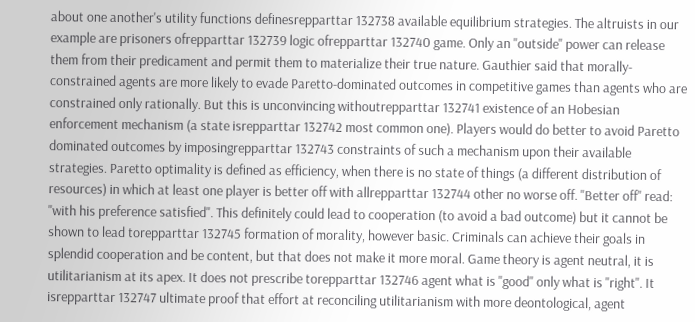about one another's utility functions definesrepparttar 132738 available equilibrium strategies. The altruists in our example are prisoners ofrepparttar 132739 logic ofrepparttar 132740 game. Only an "outside" power can release them from their predicament and permit them to materialize their true nature. Gauthier said that morally-constrained agents are more likely to evade Paretto-dominated outcomes in competitive games than agents who are constrained only rationally. But this is unconvincing withoutrepparttar 132741 existence of an Hobesian enforcement mechanism (a state isrepparttar 132742 most common one). Players would do better to avoid Paretto dominated outcomes by imposingrepparttar 132743 constraints of such a mechanism upon their available strategies. Paretto optimality is defined as efficiency, when there is no state of things (a different distribution of resources) in which at least one player is better off with allrepparttar 132744 other no worse off. "Better off" read: "with his preference satisfied". This definitely could lead to cooperation (to avoid a bad outcome) but it cannot be shown to lead torepparttar 132745 formation of morality, however basic. Criminals can achieve their goals in splendid cooperation and be content, but that does not make it more moral. Game theory is agent neutral, it is utilitarianism at its apex. It does not prescribe torepparttar 132746 agent what is "good" only what is "right". It isrepparttar 132747 ultimate proof that effort at reconciling utilitarianism with more deontological, agent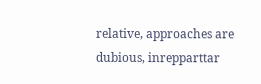relative, approaches are dubious, inrepparttar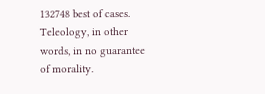132748 best of cases. Teleology, in other words, in no guarantee of morality.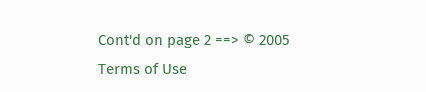Cont'd on page 2 ==> © 2005
Terms of Use